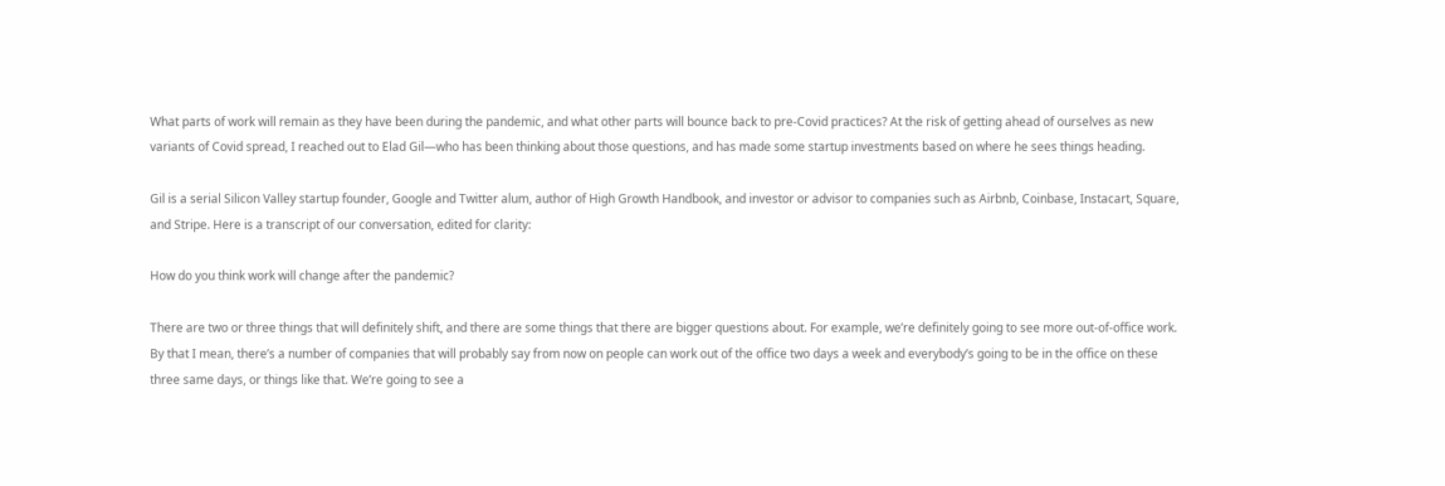What parts of work will remain as they have been during the pandemic, and what other parts will bounce back to pre-Covid practices? At the risk of getting ahead of ourselves as new variants of Covid spread, I reached out to Elad Gil—who has been thinking about those questions, and has made some startup investments based on where he sees things heading.

Gil is a serial Silicon Valley startup founder, Google and Twitter alum, author of High Growth Handbook, and investor or advisor to companies such as Airbnb, Coinbase, Instacart, Square, and Stripe. Here is a transcript of our conversation, edited for clarity:

How do you think work will change after the pandemic?

There are two or three things that will definitely shift, and there are some things that there are bigger questions about. For example, we’re definitely going to see more out-of-office work. By that I mean, there’s a number of companies that will probably say from now on people can work out of the office two days a week and everybody’s going to be in the office on these three same days, or things like that. We’re going to see a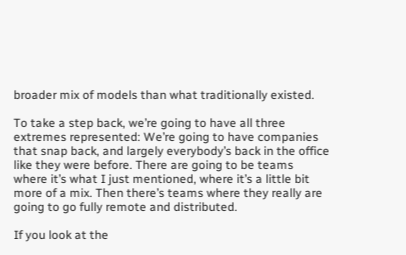broader mix of models than what traditionally existed.

To take a step back, we’re going to have all three extremes represented: We’re going to have companies that snap back, and largely everybody’s back in the office like they were before. There are going to be teams where it’s what I just mentioned, where it’s a little bit more of a mix. Then there’s teams where they really are going to go fully remote and distributed.

If you look at the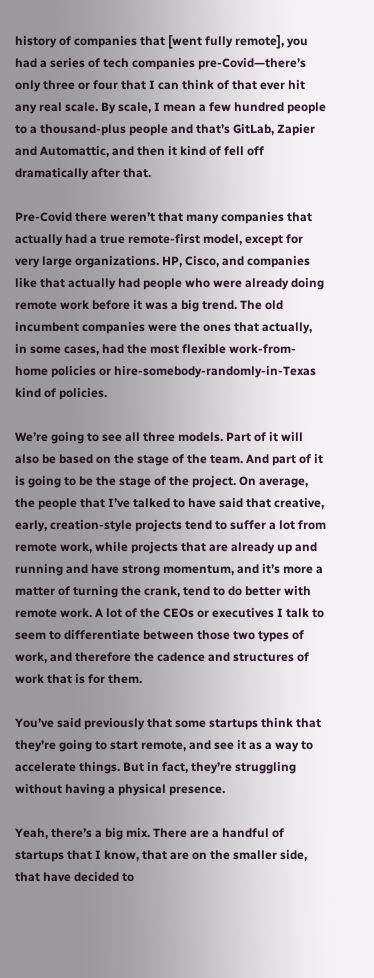history of companies that [went fully remote], you had a series of tech companies pre-Covid—there’s only three or four that I can think of that ever hit any real scale. By scale, I mean a few hundred people to a thousand-plus people and that’s GitLab, Zapier and Automattic, and then it kind of fell off dramatically after that.

Pre-Covid there weren’t that many companies that actually had a true remote-first model, except for very large organizations. HP, Cisco, and companies like that actually had people who were already doing remote work before it was a big trend. The old incumbent companies were the ones that actually, in some cases, had the most flexible work-from-home policies or hire-somebody-randomly-in-Texas kind of policies.

We’re going to see all three models. Part of it will also be based on the stage of the team. And part of it is going to be the stage of the project. On average, the people that I’ve talked to have said that creative, early, creation-style projects tend to suffer a lot from remote work, while projects that are already up and running and have strong momentum, and it’s more a matter of turning the crank, tend to do better with remote work. A lot of the CEOs or executives I talk to seem to differentiate between those two types of work, and therefore the cadence and structures of work that is for them.

You’ve said previously that some startups think that they’re going to start remote, and see it as a way to accelerate things. But in fact, they’re struggling without having a physical presence.

Yeah, there’s a big mix. There are a handful of startups that I know, that are on the smaller side, that have decided to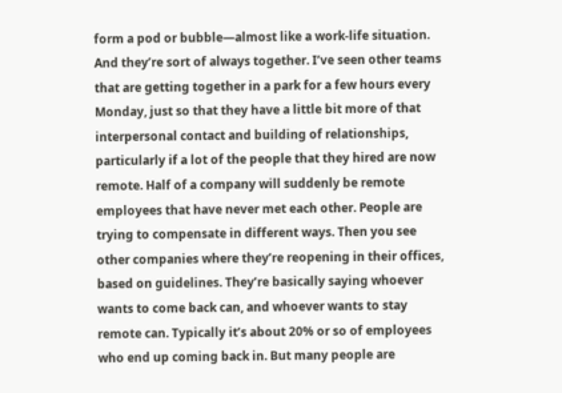form a pod or bubble—almost like a work-life situation. And they’re sort of always together. I’ve seen other teams that are getting together in a park for a few hours every Monday, just so that they have a little bit more of that interpersonal contact and building of relationships, particularly if a lot of the people that they hired are now remote. Half of a company will suddenly be remote employees that have never met each other. People are trying to compensate in different ways. Then you see other companies where they’re reopening in their offices, based on guidelines. They’re basically saying whoever wants to come back can, and whoever wants to stay remote can. Typically it’s about 20% or so of employees who end up coming back in. But many people are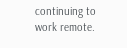continuing to work remote.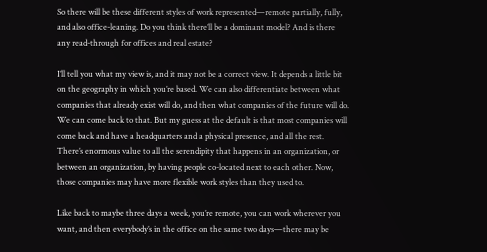So there will be these different styles of work represented—remote partially, fully, and also office-leaning. Do you think there’ll be a dominant model? And is there any read-through for offices and real estate?

I’ll tell you what my view is, and it may not be a correct view. It depends a little bit on the geography in which you’re based. We can also differentiate between what companies that already exist will do, and then what companies of the future will do. We can come back to that. But my guess at the default is that most companies will come back and have a headquarters and a physical presence, and all the rest. There’s enormous value to all the serendipity that happens in an organization, or between an organization, by having people co-located next to each other. Now, those companies may have more flexible work styles than they used to.

Like back to maybe three days a week, you’re remote, you can work wherever you want, and then everybody’s in the office on the same two days—there may be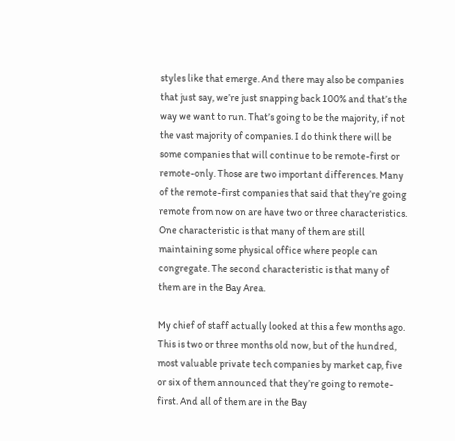styles like that emerge. And there may also be companies that just say, we’re just snapping back 100% and that’s the way we want to run. That’s going to be the majority, if not the vast majority of companies. I do think there will be some companies that will continue to be remote-first or remote-only. Those are two important differences. Many of the remote-first companies that said that they’re going remote from now on are have two or three characteristics. One characteristic is that many of them are still maintaining some physical office where people can congregate. The second characteristic is that many of them are in the Bay Area.

My chief of staff actually looked at this a few months ago. This is two or three months old now, but of the hundred, most valuable private tech companies by market cap, five or six of them announced that they’re going to remote-first. And all of them are in the Bay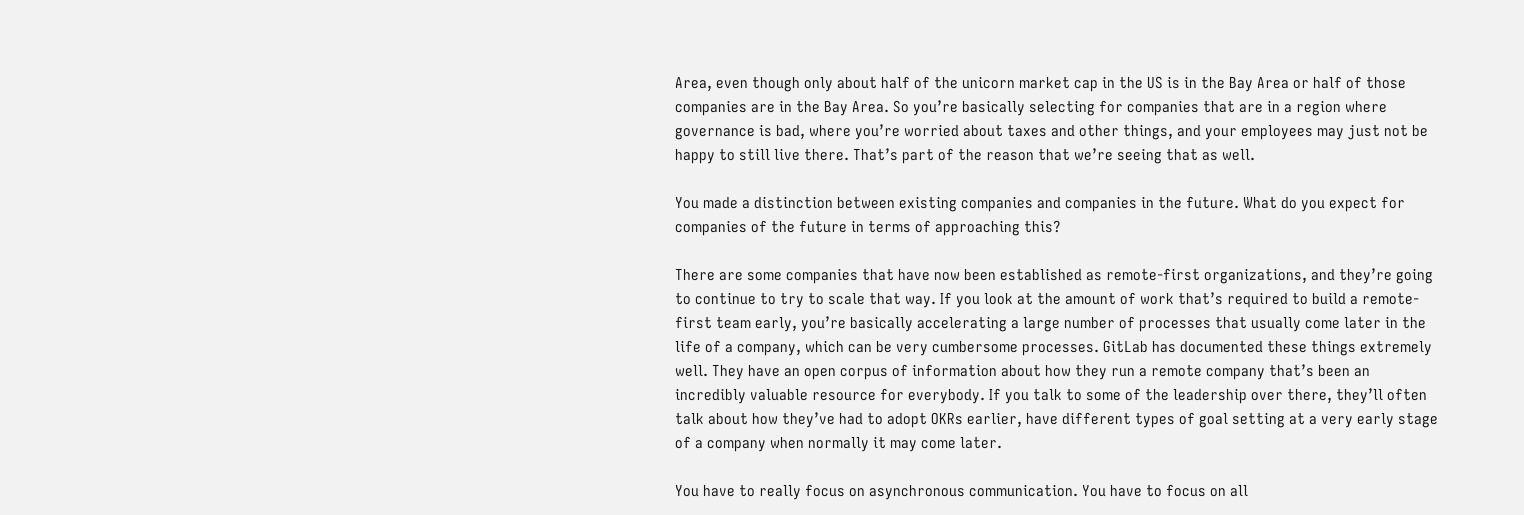Area, even though only about half of the unicorn market cap in the US is in the Bay Area or half of those companies are in the Bay Area. So you’re basically selecting for companies that are in a region where governance is bad, where you’re worried about taxes and other things, and your employees may just not be happy to still live there. That’s part of the reason that we’re seeing that as well.

You made a distinction between existing companies and companies in the future. What do you expect for companies of the future in terms of approaching this?

There are some companies that have now been established as remote-first organizations, and they’re going to continue to try to scale that way. If you look at the amount of work that’s required to build a remote-first team early, you’re basically accelerating a large number of processes that usually come later in the life of a company, which can be very cumbersome processes. GitLab has documented these things extremely well. They have an open corpus of information about how they run a remote company that’s been an incredibly valuable resource for everybody. If you talk to some of the leadership over there, they’ll often talk about how they’ve had to adopt OKRs earlier, have different types of goal setting at a very early stage of a company when normally it may come later.

You have to really focus on asynchronous communication. You have to focus on all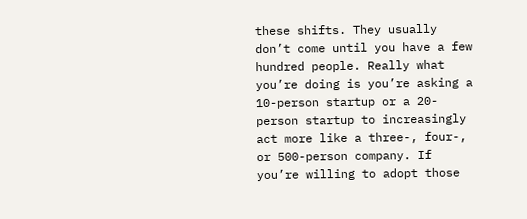these shifts. They usually don’t come until you have a few hundred people. Really what you’re doing is you’re asking a 10-person startup or a 20-person startup to increasingly act more like a three-, four-, or 500-person company. If you’re willing to adopt those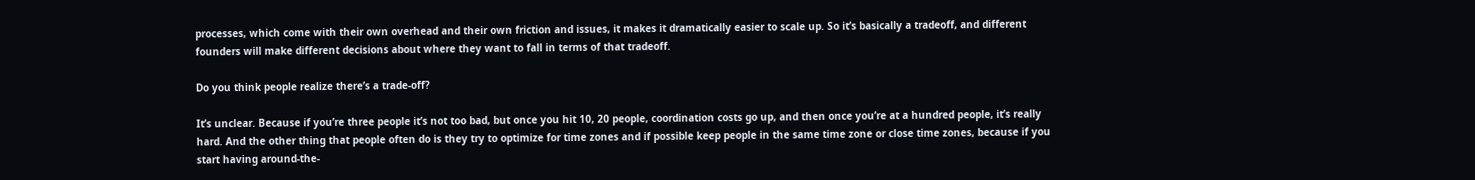processes, which come with their own overhead and their own friction and issues, it makes it dramatically easier to scale up. So it’s basically a tradeoff, and different founders will make different decisions about where they want to fall in terms of that tradeoff.

Do you think people realize there’s a trade-off?

It’s unclear. Because if you’re three people it’s not too bad, but once you hit 10, 20 people, coordination costs go up, and then once you’re at a hundred people, it’s really hard. And the other thing that people often do is they try to optimize for time zones and if possible keep people in the same time zone or close time zones, because if you start having around-the-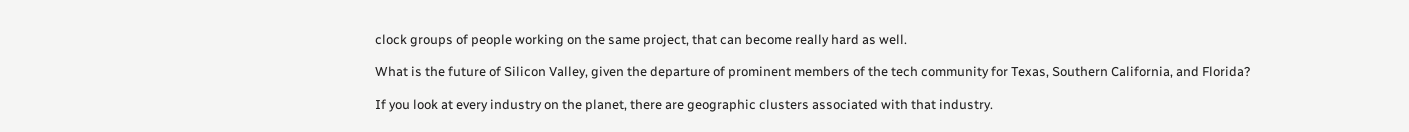clock groups of people working on the same project, that can become really hard as well.

What is the future of Silicon Valley, given the departure of prominent members of the tech community for Texas, Southern California, and Florida?

If you look at every industry on the planet, there are geographic clusters associated with that industry.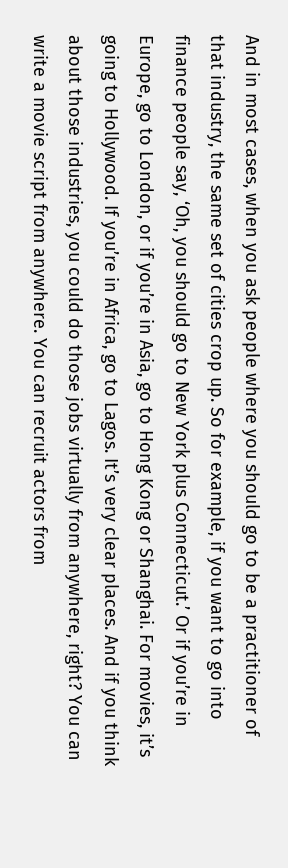And in most cases, when you ask people where you should go to be a practitioner of that industry, the same set of cities crop up. So for example, if you want to go into finance people say, ‘Oh, you should go to New York plus Connecticut.’ Or if you’re in Europe, go to London, or if you’re in Asia, go to Hong Kong or Shanghai. For movies, it’s going to Hollywood. If you’re in Africa, go to Lagos. It’s very clear places. And if you think about those industries, you could do those jobs virtually from anywhere, right? You can write a movie script from anywhere. You can recruit actors from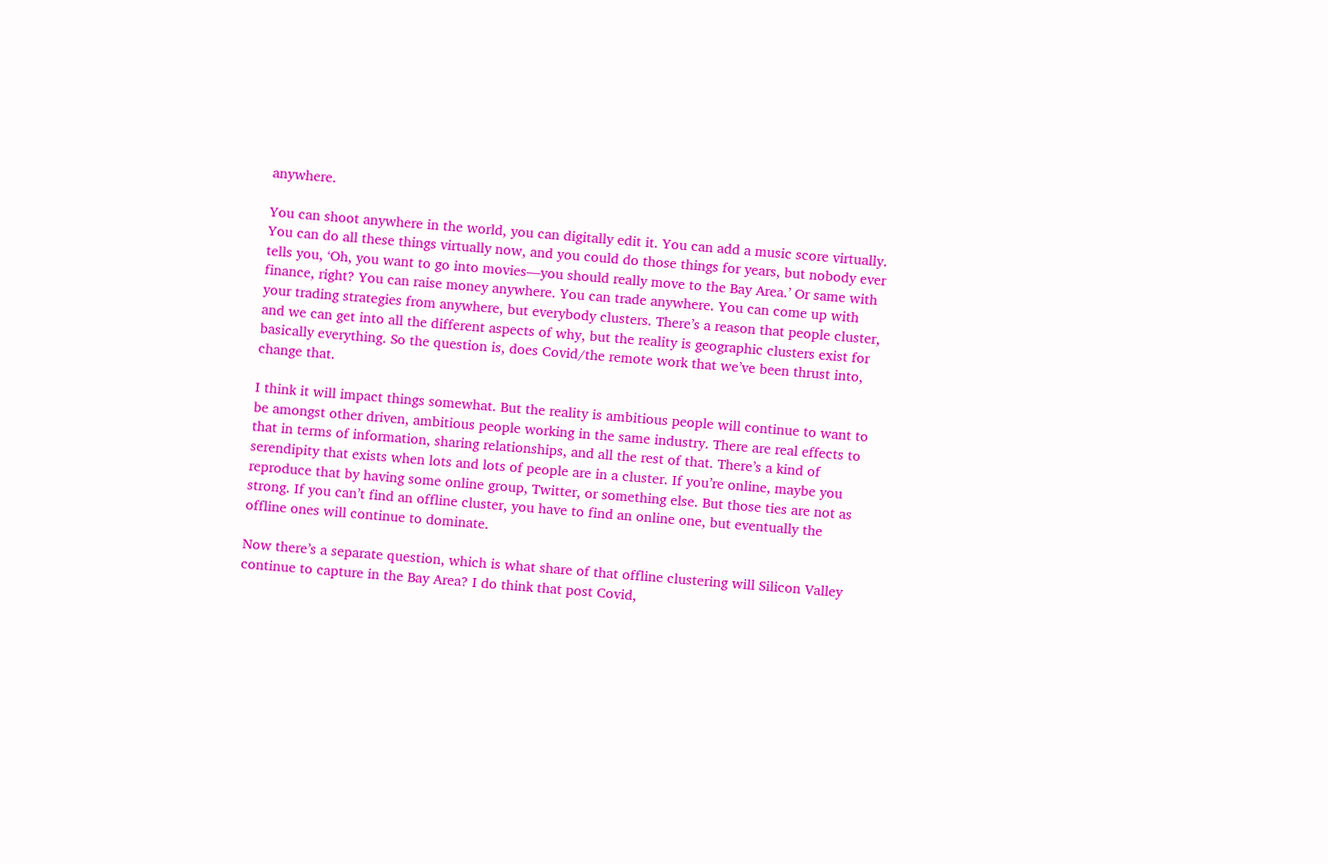anywhere.

You can shoot anywhere in the world, you can digitally edit it. You can add a music score virtually. You can do all these things virtually now, and you could do those things for years, but nobody ever tells you, ‘Oh, you want to go into movies—you should really move to the Bay Area.’ Or same with finance, right? You can raise money anywhere. You can trade anywhere. You can come up with your trading strategies from anywhere, but everybody clusters. There’s a reason that people cluster, and we can get into all the different aspects of why, but the reality is geographic clusters exist for basically everything. So the question is, does Covid/the remote work that we’ve been thrust into, change that.

I think it will impact things somewhat. But the reality is ambitious people will continue to want to be amongst other driven, ambitious people working in the same industry. There are real effects to that in terms of information, sharing relationships, and all the rest of that. There’s a kind of serendipity that exists when lots and lots of people are in a cluster. If you’re online, maybe you reproduce that by having some online group, Twitter, or something else. But those ties are not as strong. If you can’t find an offline cluster, you have to find an online one, but eventually the offline ones will continue to dominate.

Now there’s a separate question, which is what share of that offline clustering will Silicon Valley continue to capture in the Bay Area? I do think that post Covid,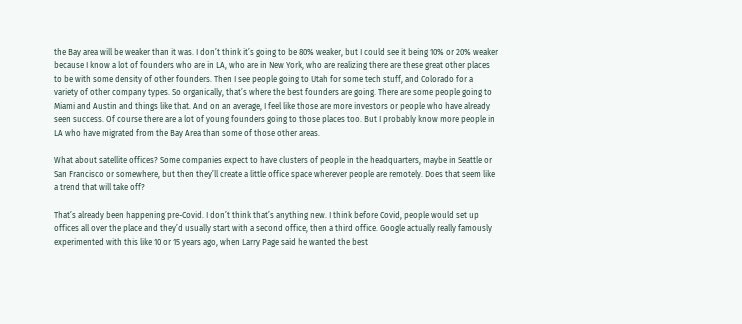the Bay area will be weaker than it was. I don’t think it’s going to be 80% weaker, but I could see it being 10% or 20% weaker because I know a lot of founders who are in LA, who are in New York, who are realizing there are these great other places to be with some density of other founders. Then I see people going to Utah for some tech stuff, and Colorado for a variety of other company types. So organically, that’s where the best founders are going. There are some people going to Miami and Austin and things like that. And on an average, I feel like those are more investors or people who have already seen success. Of course there are a lot of young founders going to those places too. But I probably know more people in LA who have migrated from the Bay Area than some of those other areas.

What about satellite offices? Some companies expect to have clusters of people in the headquarters, maybe in Seattle or San Francisco or somewhere, but then they’ll create a little office space wherever people are remotely. Does that seem like a trend that will take off?

That’s already been happening pre-Covid. I don’t think that’s anything new. I think before Covid, people would set up offices all over the place and they’d usually start with a second office, then a third office. Google actually really famously experimented with this like 10 or 15 years ago, when Larry Page said he wanted the best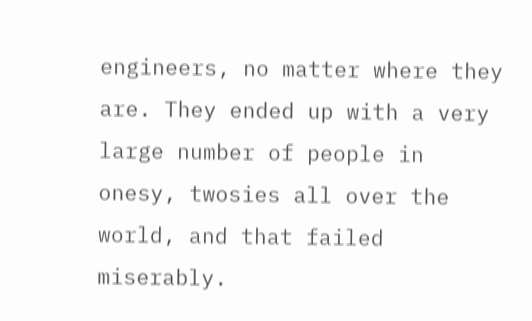engineers, no matter where they are. They ended up with a very large number of people in onesy, twosies all over the world, and that failed miserably.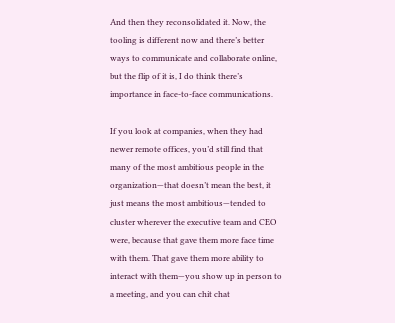And then they reconsolidated it. Now, the tooling is different now and there’s better ways to communicate and collaborate online, but the flip of it is, I do think there’s importance in face-to-face communications.

If you look at companies, when they had newer remote offices, you’d still find that many of the most ambitious people in the organization—that doesn’t mean the best, it just means the most ambitious—tended to cluster wherever the executive team and CEO were, because that gave them more face time with them. That gave them more ability to interact with them—you show up in person to a meeting, and you can chit chat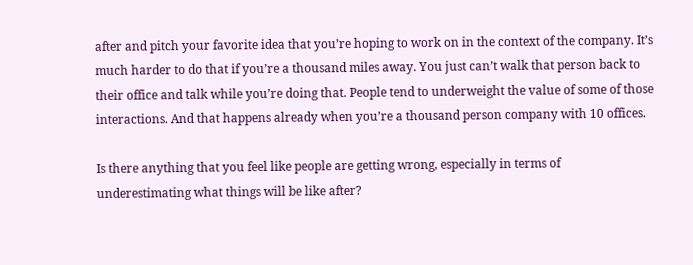after and pitch your favorite idea that you’re hoping to work on in the context of the company. It’s much harder to do that if you’re a thousand miles away. You just can’t walk that person back to their office and talk while you’re doing that. People tend to underweight the value of some of those interactions. And that happens already when you’re a thousand person company with 10 offices.

Is there anything that you feel like people are getting wrong, especially in terms of underestimating what things will be like after?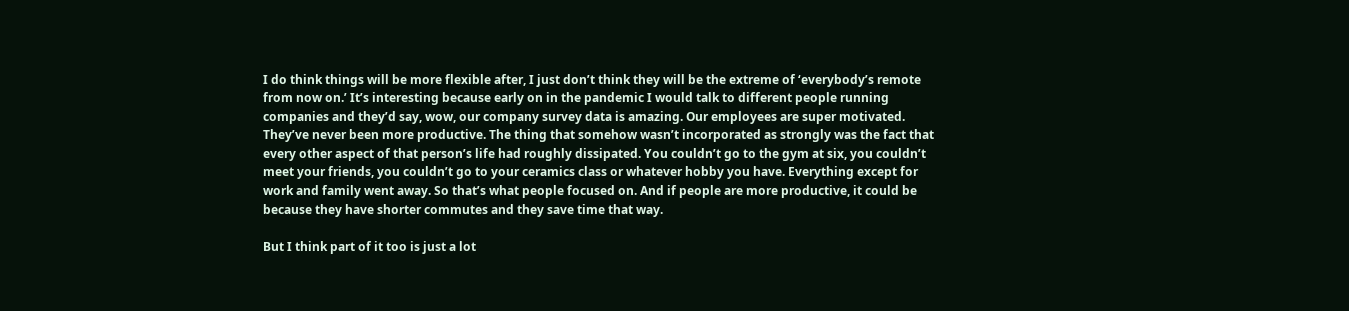I do think things will be more flexible after, I just don’t think they will be the extreme of ‘everybody’s remote from now on.’ It’s interesting because early on in the pandemic I would talk to different people running companies and they’d say, wow, our company survey data is amazing. Our employees are super motivated. They’ve never been more productive. The thing that somehow wasn’t incorporated as strongly was the fact that every other aspect of that person’s life had roughly dissipated. You couldn’t go to the gym at six, you couldn’t meet your friends, you couldn’t go to your ceramics class or whatever hobby you have. Everything except for work and family went away. So that’s what people focused on. And if people are more productive, it could be because they have shorter commutes and they save time that way.

But I think part of it too is just a lot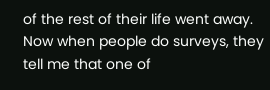of the rest of their life went away. Now when people do surveys, they tell me that one of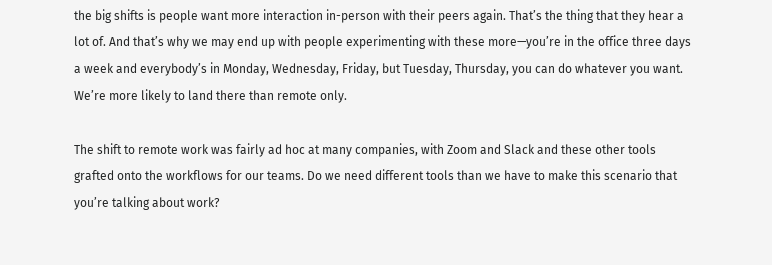the big shifts is people want more interaction in-person with their peers again. That’s the thing that they hear a lot of. And that’s why we may end up with people experimenting with these more—you’re in the office three days a week and everybody’s in Monday, Wednesday, Friday, but Tuesday, Thursday, you can do whatever you want. We’re more likely to land there than remote only.

The shift to remote work was fairly ad hoc at many companies, with Zoom and Slack and these other tools grafted onto the workflows for our teams. Do we need different tools than we have to make this scenario that you’re talking about work?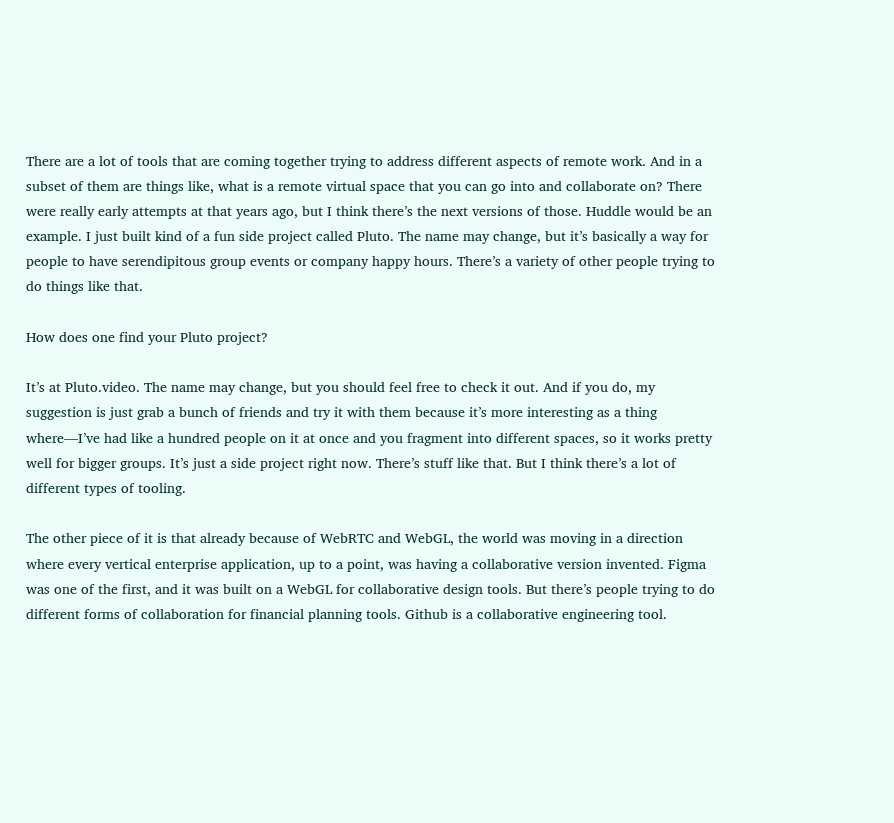There are a lot of tools that are coming together trying to address different aspects of remote work. And in a subset of them are things like, what is a remote virtual space that you can go into and collaborate on? There were really early attempts at that years ago, but I think there’s the next versions of those. Huddle would be an example. I just built kind of a fun side project called Pluto. The name may change, but it’s basically a way for people to have serendipitous group events or company happy hours. There’s a variety of other people trying to do things like that.

How does one find your Pluto project?

It’s at Pluto.video. The name may change, but you should feel free to check it out. And if you do, my suggestion is just grab a bunch of friends and try it with them because it’s more interesting as a thing where—I’ve had like a hundred people on it at once and you fragment into different spaces, so it works pretty well for bigger groups. It’s just a side project right now. There’s stuff like that. But I think there’s a lot of different types of tooling.

The other piece of it is that already because of WebRTC and WebGL, the world was moving in a direction where every vertical enterprise application, up to a point, was having a collaborative version invented. Figma was one of the first, and it was built on a WebGL for collaborative design tools. But there’s people trying to do different forms of collaboration for financial planning tools. Github is a collaborative engineering tool.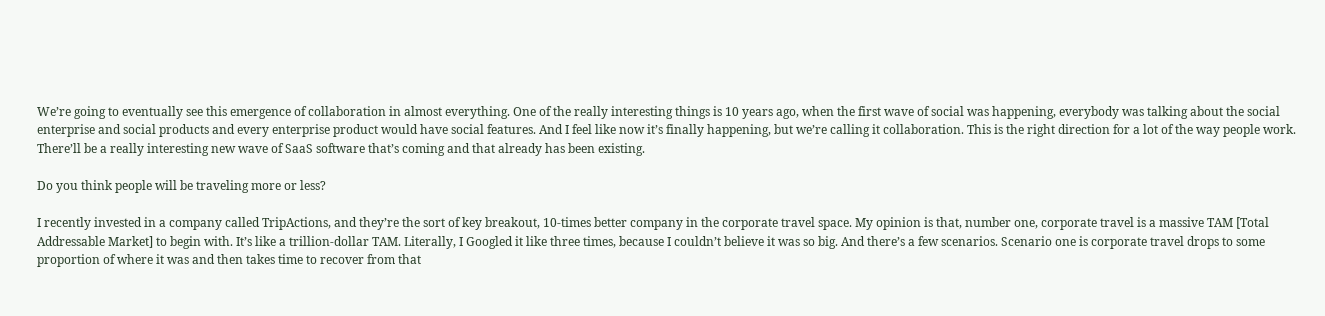We’re going to eventually see this emergence of collaboration in almost everything. One of the really interesting things is 10 years ago, when the first wave of social was happening, everybody was talking about the social enterprise and social products and every enterprise product would have social features. And I feel like now it’s finally happening, but we’re calling it collaboration. This is the right direction for a lot of the way people work. There’ll be a really interesting new wave of SaaS software that’s coming and that already has been existing.

Do you think people will be traveling more or less?

I recently invested in a company called TripActions, and they’re the sort of key breakout, 10-times better company in the corporate travel space. My opinion is that, number one, corporate travel is a massive TAM [Total Addressable Market] to begin with. It’s like a trillion-dollar TAM. Literally, I Googled it like three times, because I couldn’t believe it was so big. And there’s a few scenarios. Scenario one is corporate travel drops to some proportion of where it was and then takes time to recover from that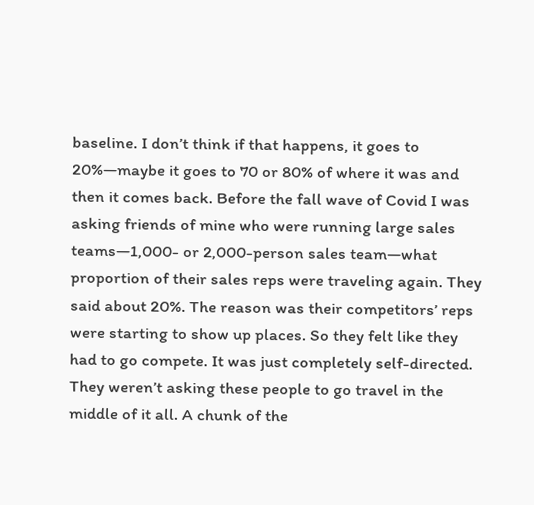baseline. I don’t think if that happens, it goes to 20%—maybe it goes to 70 or 80% of where it was and then it comes back. Before the fall wave of Covid I was asking friends of mine who were running large sales teams—1,000- or 2,000-person sales team—what proportion of their sales reps were traveling again. They said about 20%. The reason was their competitors’ reps were starting to show up places. So they felt like they had to go compete. It was just completely self-directed. They weren’t asking these people to go travel in the middle of it all. A chunk of the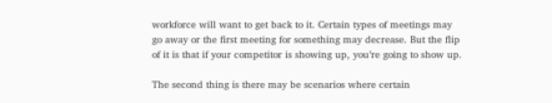workforce will want to get back to it. Certain types of meetings may go away or the first meeting for something may decrease. But the flip of it is that if your competitor is showing up, you’re going to show up.

The second thing is there may be scenarios where certain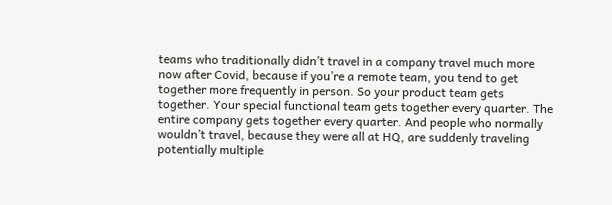teams who traditionally didn’t travel in a company travel much more now after Covid, because if you’re a remote team, you tend to get together more frequently in person. So your product team gets together. Your special functional team gets together every quarter. The entire company gets together every quarter. And people who normally wouldn’t travel, because they were all at HQ, are suddenly traveling potentially multiple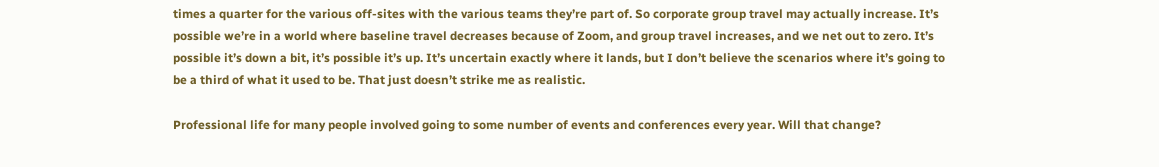times a quarter for the various off-sites with the various teams they’re part of. So corporate group travel may actually increase. It’s possible we’re in a world where baseline travel decreases because of Zoom, and group travel increases, and we net out to zero. It’s possible it’s down a bit, it’s possible it’s up. It’s uncertain exactly where it lands, but I don’t believe the scenarios where it’s going to be a third of what it used to be. That just doesn’t strike me as realistic.

Professional life for many people involved going to some number of events and conferences every year. Will that change?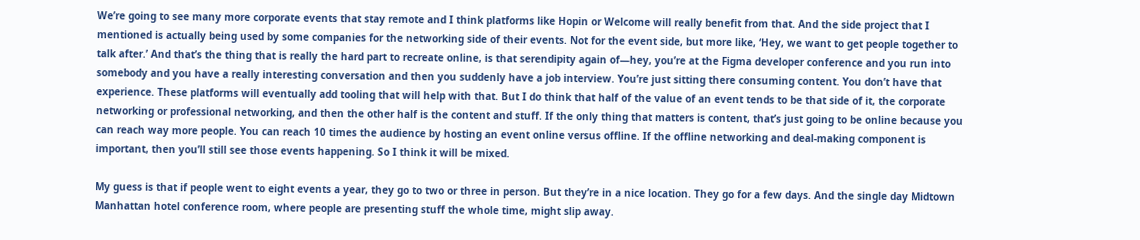We’re going to see many more corporate events that stay remote and I think platforms like Hopin or Welcome will really benefit from that. And the side project that I mentioned is actually being used by some companies for the networking side of their events. Not for the event side, but more like, ‘Hey, we want to get people together to talk after.’ And that’s the thing that is really the hard part to recreate online, is that serendipity again of—hey, you’re at the Figma developer conference and you run into somebody and you have a really interesting conversation and then you suddenly have a job interview. You’re just sitting there consuming content. You don’t have that experience. These platforms will eventually add tooling that will help with that. But I do think that half of the value of an event tends to be that side of it, the corporate networking or professional networking, and then the other half is the content and stuff. If the only thing that matters is content, that’s just going to be online because you can reach way more people. You can reach 10 times the audience by hosting an event online versus offline. If the offline networking and deal-making component is important, then you’ll still see those events happening. So I think it will be mixed.

My guess is that if people went to eight events a year, they go to two or three in person. But they’re in a nice location. They go for a few days. And the single day Midtown Manhattan hotel conference room, where people are presenting stuff the whole time, might slip away.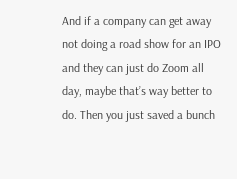And if a company can get away not doing a road show for an IPO and they can just do Zoom all day, maybe that’s way better to do. Then you just saved a bunch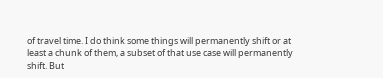of travel time. I do think some things will permanently shift or at least a chunk of them, a subset of that use case will permanently shift. But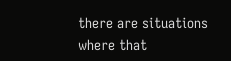there are situations where that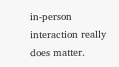in-person interaction really does matter.